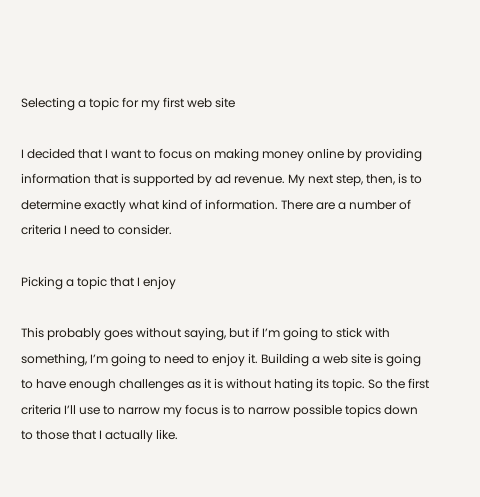Selecting a topic for my first web site

I decided that I want to focus on making money online by providing information that is supported by ad revenue. My next step, then, is to determine exactly what kind of information. There are a number of criteria I need to consider.

Picking a topic that I enjoy

This probably goes without saying, but if I’m going to stick with something, I’m going to need to enjoy it. Building a web site is going to have enough challenges as it is without hating its topic. So the first criteria I’ll use to narrow my focus is to narrow possible topics down to those that I actually like.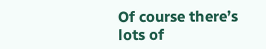Of course there’s lots of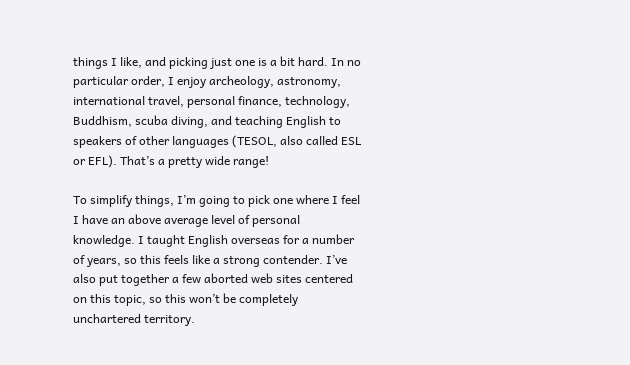things I like, and picking just one is a bit hard. In no particular order, I enjoy archeology, astronomy, international travel, personal finance, technology, Buddhism, scuba diving, and teaching English to speakers of other languages (TESOL, also called ESL or EFL). That’s a pretty wide range!

To simplify things, I’m going to pick one where I feel I have an above average level of personal knowledge. I taught English overseas for a number of years, so this feels like a strong contender. I’ve also put together a few aborted web sites centered on this topic, so this won’t be completely unchartered territory.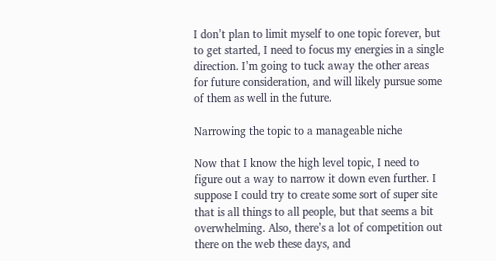I don’t plan to limit myself to one topic forever, but to get started, I need to focus my energies in a single direction. I’m going to tuck away the other areas for future consideration, and will likely pursue some of them as well in the future.

Narrowing the topic to a manageable niche

Now that I know the high level topic, I need to figure out a way to narrow it down even further. I suppose I could try to create some sort of super site that is all things to all people, but that seems a bit overwhelming. Also, there’s a lot of competition out there on the web these days, and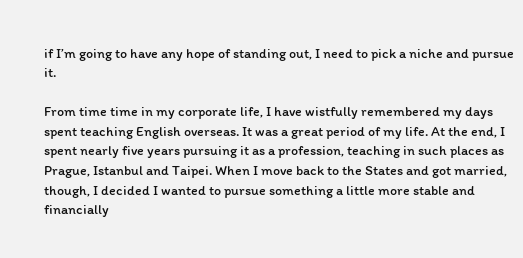if I’m going to have any hope of standing out, I need to pick a niche and pursue it.

From time time in my corporate life, I have wistfully remembered my days spent teaching English overseas. It was a great period of my life. At the end, I spent nearly five years pursuing it as a profession, teaching in such places as Prague, Istanbul and Taipei. When I move back to the States and got married, though, I decided I wanted to pursue something a little more stable and financially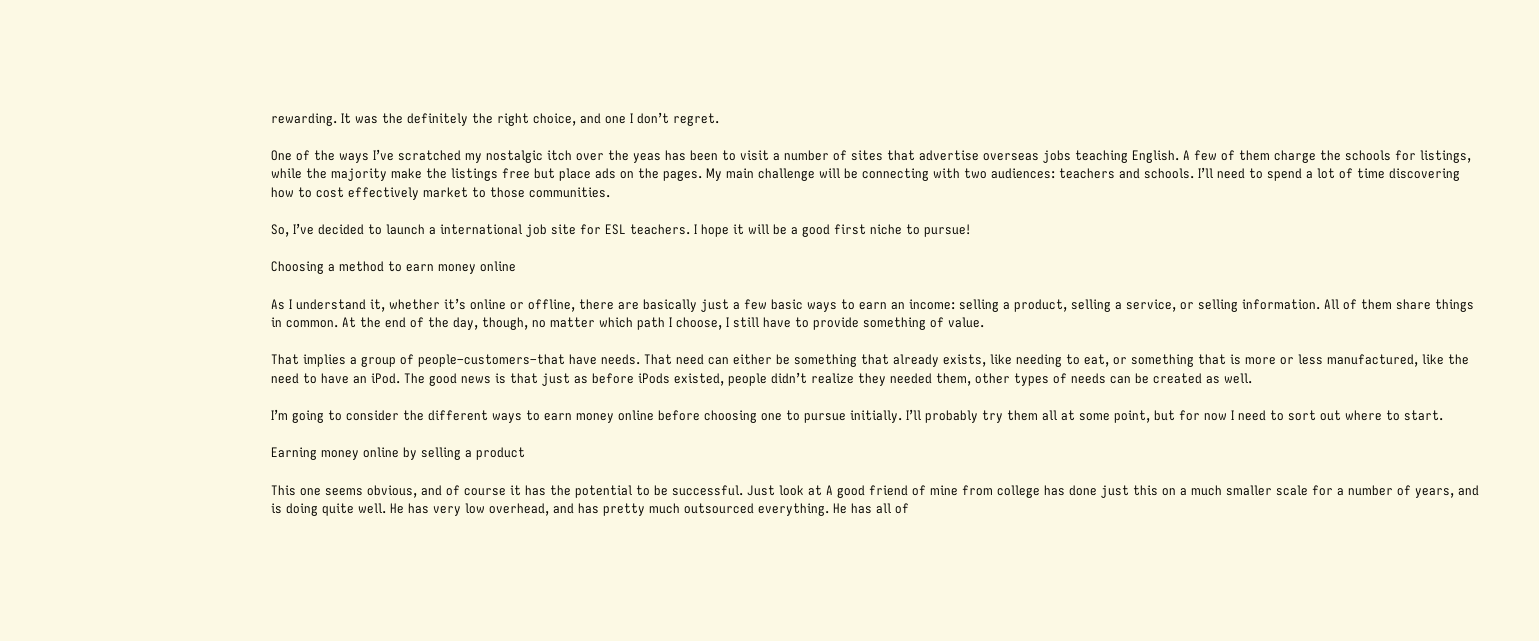rewarding. It was the definitely the right choice, and one I don’t regret.

One of the ways I’ve scratched my nostalgic itch over the yeas has been to visit a number of sites that advertise overseas jobs teaching English. A few of them charge the schools for listings, while the majority make the listings free but place ads on the pages. My main challenge will be connecting with two audiences: teachers and schools. I’ll need to spend a lot of time discovering how to cost effectively market to those communities.

So, I’ve decided to launch a international job site for ESL teachers. I hope it will be a good first niche to pursue!

Choosing a method to earn money online

As I understand it, whether it’s online or offline, there are basically just a few basic ways to earn an income: selling a product, selling a service, or selling information. All of them share things in common. At the end of the day, though, no matter which path I choose, I still have to provide something of value.

That implies a group of people–customers–that have needs. That need can either be something that already exists, like needing to eat, or something that is more or less manufactured, like the need to have an iPod. The good news is that just as before iPods existed, people didn’t realize they needed them, other types of needs can be created as well.

I’m going to consider the different ways to earn money online before choosing one to pursue initially. I’ll probably try them all at some point, but for now I need to sort out where to start.

Earning money online by selling a product

This one seems obvious, and of course it has the potential to be successful. Just look at A good friend of mine from college has done just this on a much smaller scale for a number of years, and is doing quite well. He has very low overhead, and has pretty much outsourced everything. He has all of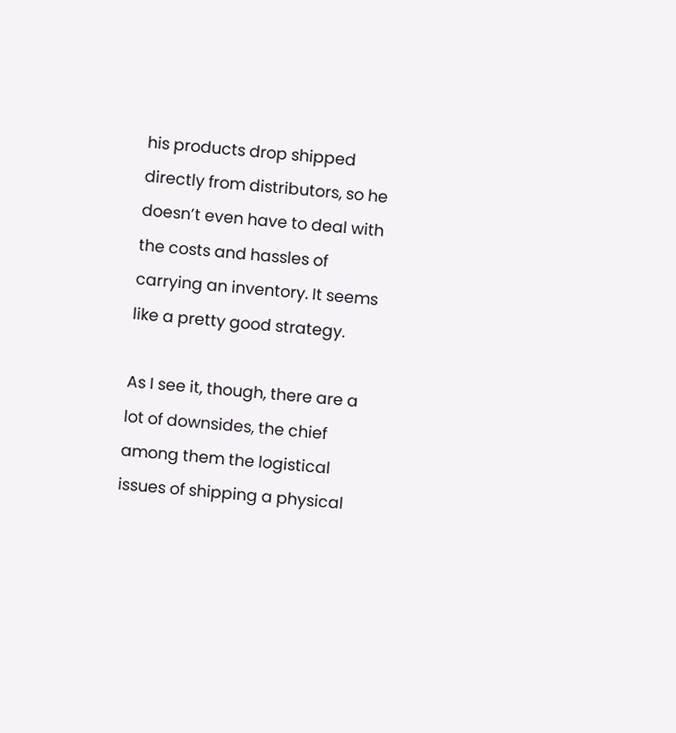his products drop shipped directly from distributors, so he doesn’t even have to deal with the costs and hassles of carrying an inventory. It seems like a pretty good strategy.

As I see it, though, there are a lot of downsides, the chief among them the logistical issues of shipping a physical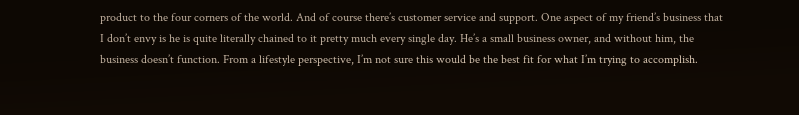product to the four corners of the world. And of course there’s customer service and support. One aspect of my friend’s business that I don’t envy is he is quite literally chained to it pretty much every single day. He’s a small business owner, and without him, the business doesn’t function. From a lifestyle perspective, I’m not sure this would be the best fit for what I’m trying to accomplish.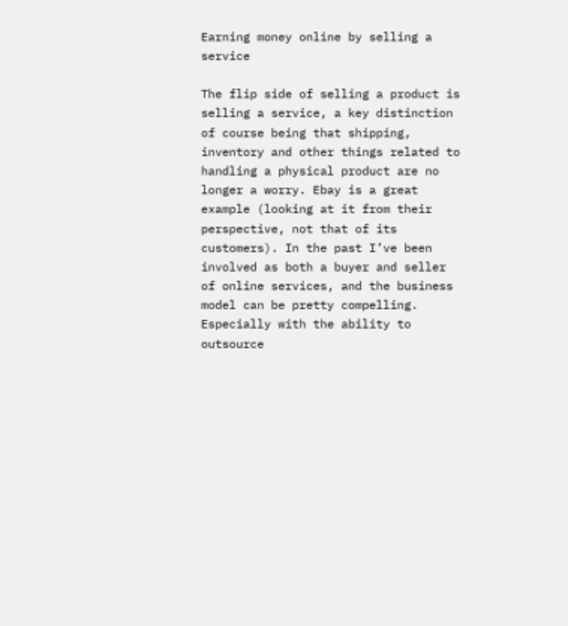Earning money online by selling a service

The flip side of selling a product is selling a service, a key distinction of course being that shipping, inventory and other things related to handling a physical product are no longer a worry. Ebay is a great example (looking at it from their perspective, not that of its customers). In the past I’ve been involved as both a buyer and seller of online services, and the business model can be pretty compelling. Especially with the ability to outsource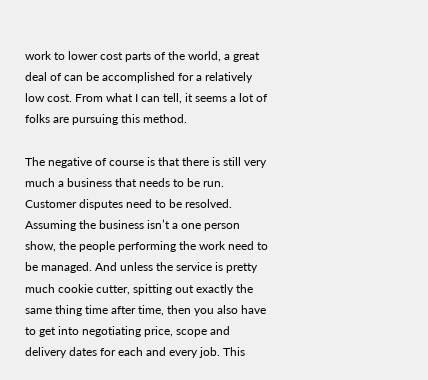work to lower cost parts of the world, a great deal of can be accomplished for a relatively low cost. From what I can tell, it seems a lot of folks are pursuing this method.

The negative of course is that there is still very much a business that needs to be run. Customer disputes need to be resolved. Assuming the business isn’t a one person show, the people performing the work need to be managed. And unless the service is pretty much cookie cutter, spitting out exactly the same thing time after time, then you also have to get into negotiating price, scope and delivery dates for each and every job. This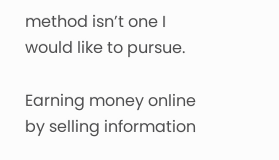method isn’t one I would like to pursue.

Earning money online by selling information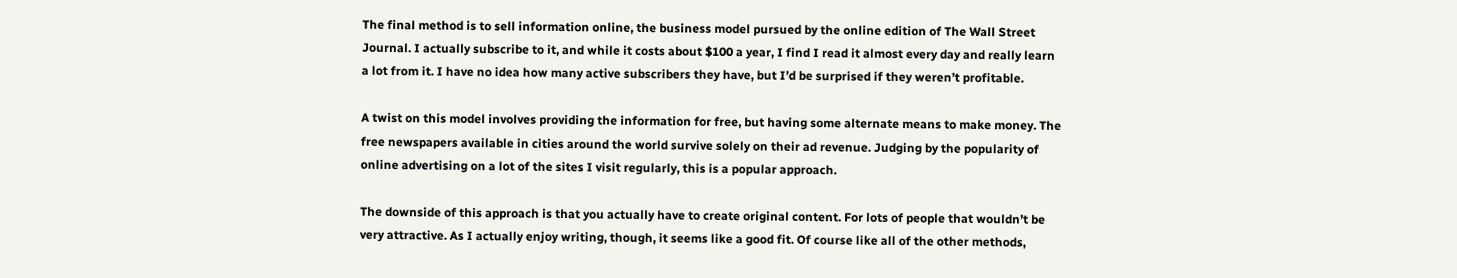The final method is to sell information online, the business model pursued by the online edition of The Wall Street Journal. I actually subscribe to it, and while it costs about $100 a year, I find I read it almost every day and really learn a lot from it. I have no idea how many active subscribers they have, but I’d be surprised if they weren’t profitable.

A twist on this model involves providing the information for free, but having some alternate means to make money. The free newspapers available in cities around the world survive solely on their ad revenue. Judging by the popularity of online advertising on a lot of the sites I visit regularly, this is a popular approach.

The downside of this approach is that you actually have to create original content. For lots of people that wouldn’t be very attractive. As I actually enjoy writing, though, it seems like a good fit. Of course like all of the other methods,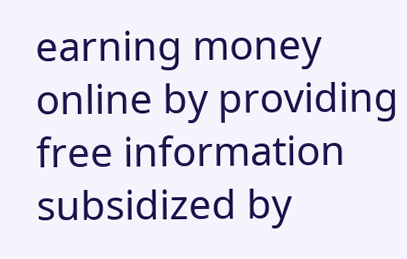earning money online by providing free information subsidized by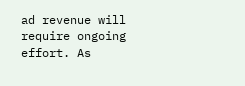ad revenue will require ongoing effort. As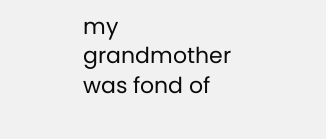my grandmother was fond of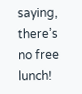saying, there’s no free lunch!